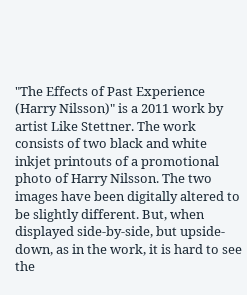"The Effects of Past Experience (Harry Nilsson)" is a 2011 work by artist Like Stettner. The work consists of two black and white inkjet printouts of a promotional photo of Harry Nilsson. The two images have been digitally altered to be slightly different. But, when displayed side-by-side, but upside-down, as in the work, it is hard to see the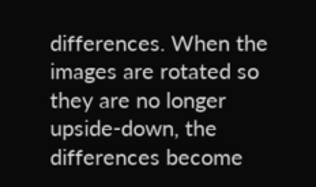differences. When the images are rotated so they are no longer upside-down, the differences become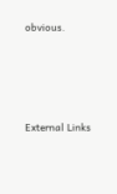obvious.




External Links